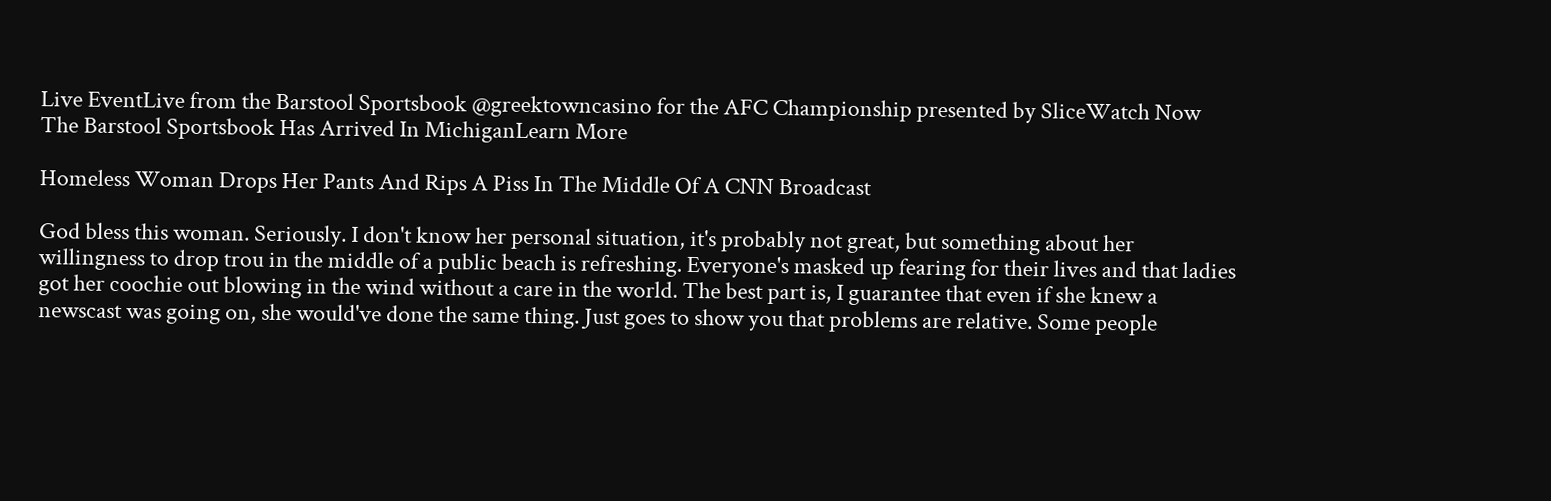Live EventLive from the Barstool Sportsbook @greektowncasino for the AFC Championship presented by SliceWatch Now
The Barstool Sportsbook Has Arrived In MichiganLearn More

Homeless Woman Drops Her Pants And Rips A Piss In The Middle Of A CNN Broadcast

God bless this woman. Seriously. I don't know her personal situation, it's probably not great, but something about her willingness to drop trou in the middle of a public beach is refreshing. Everyone's masked up fearing for their lives and that ladies got her coochie out blowing in the wind without a care in the world. The best part is, I guarantee that even if she knew a newscast was going on, she would've done the same thing. Just goes to show you that problems are relative. Some people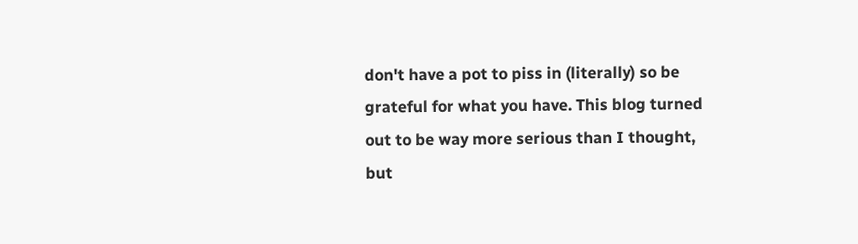don't have a pot to piss in (literally) so be grateful for what you have. This blog turned out to be way more serious than I thought, but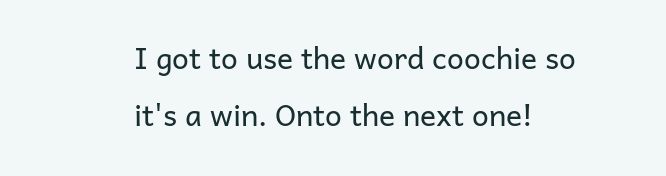I got to use the word coochie so it's a win. Onto the next one!